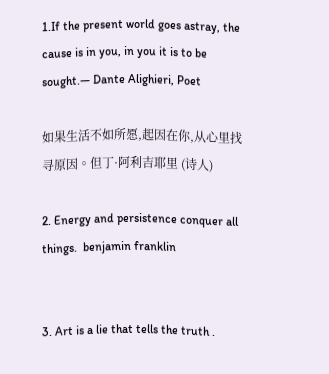1.If the present world goes astray, the cause is in you, in you it is to be sought.— Dante Alighieri, Poet

如果生活不如所愿,起因在你,从心里找寻原因。但丁·阿利吉耶里 (诗人)

2. Energy and persistence conquer all things.  benjamin franklin


3. Art is a lie that tells the truth .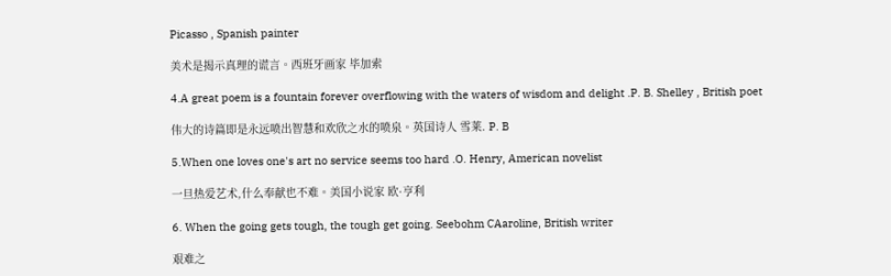Picasso , Spanish painter

美术是揭示真理的谎言。西班牙画家 毕加索

4.A great poem is a fountain forever overflowing with the waters of wisdom and delight .P. B. Shelley , British poet

伟大的诗篇即是永远喷出智慧和欢欣之水的喷泉。英国诗人 雪莱. P. B

5.When one loves one's art no service seems too hard .O. Henry, American novelist

一旦热爱艺术,什么奉献也不难。美国小说家 欧·亨利

6. When the going gets tough, the tough get going. Seebohm CAaroline, British writer

艰难之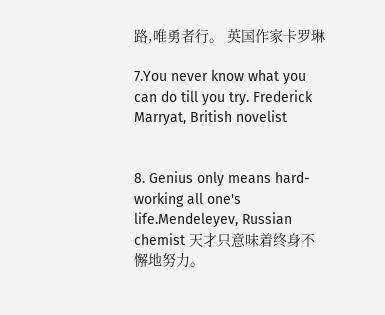路,唯勇者行。 英国作家卡罗琳

7.You never know what you can do till you try. Frederick Marryat, British novelist


8. Genius only means hard-working all one's life.Mendeleyev, Russian chemist 天才只意味着终身不懈地努力。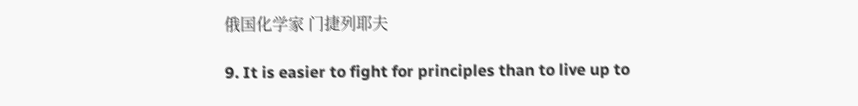俄国化学家 门捷列耶夫

9. It is easier to fight for principles than to live up to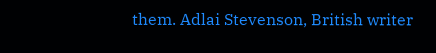them. Adlai Stevenson, British writer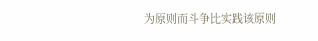为原则而斗争比实践该原则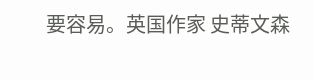要容易。英国作家 史蒂文森